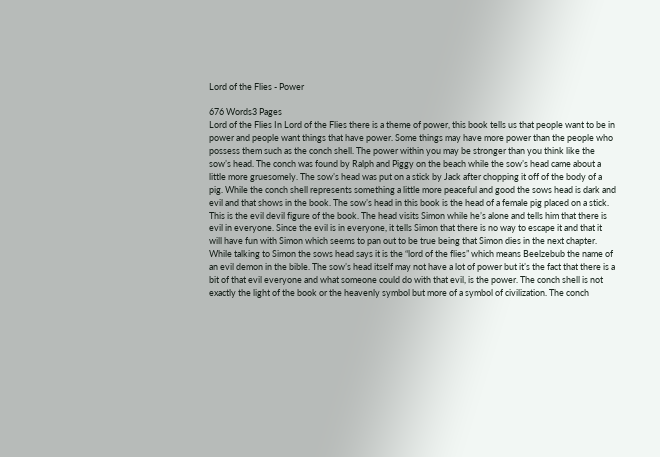Lord of the Flies - Power

676 Words3 Pages
Lord of the Flies In Lord of the Flies there is a theme of power, this book tells us that people want to be in power and people want things that have power. Some things may have more power than the people who possess them such as the conch shell. The power within you may be stronger than you think like the sow’s head. The conch was found by Ralph and Piggy on the beach while the sow’s head came about a little more gruesomely. The sow’s head was put on a stick by Jack after chopping it off of the body of a pig. While the conch shell represents something a little more peaceful and good the sows head is dark and evil and that shows in the book. The sow’s head in this book is the head of a female pig placed on a stick. This is the evil devil figure of the book. The head visits Simon while he’s alone and tells him that there is evil in everyone. Since the evil is in everyone, it tells Simon that there is no way to escape it and that it will have fun with Simon which seems to pan out to be true being that Simon dies in the next chapter. While talking to Simon the sows head says it is the “lord of the flies” which means Beelzebub the name of an evil demon in the bible. The sow’s head itself may not have a lot of power but it’s the fact that there is a bit of that evil everyone and what someone could do with that evil, is the power. The conch shell is not exactly the light of the book or the heavenly symbol but more of a symbol of civilization. The conch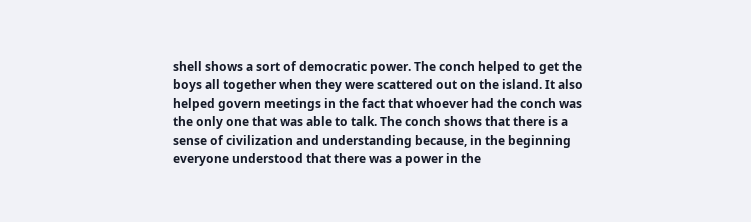shell shows a sort of democratic power. The conch helped to get the boys all together when they were scattered out on the island. It also helped govern meetings in the fact that whoever had the conch was the only one that was able to talk. The conch shows that there is a sense of civilization and understanding because, in the beginning everyone understood that there was a power in the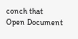conch that
Open Document